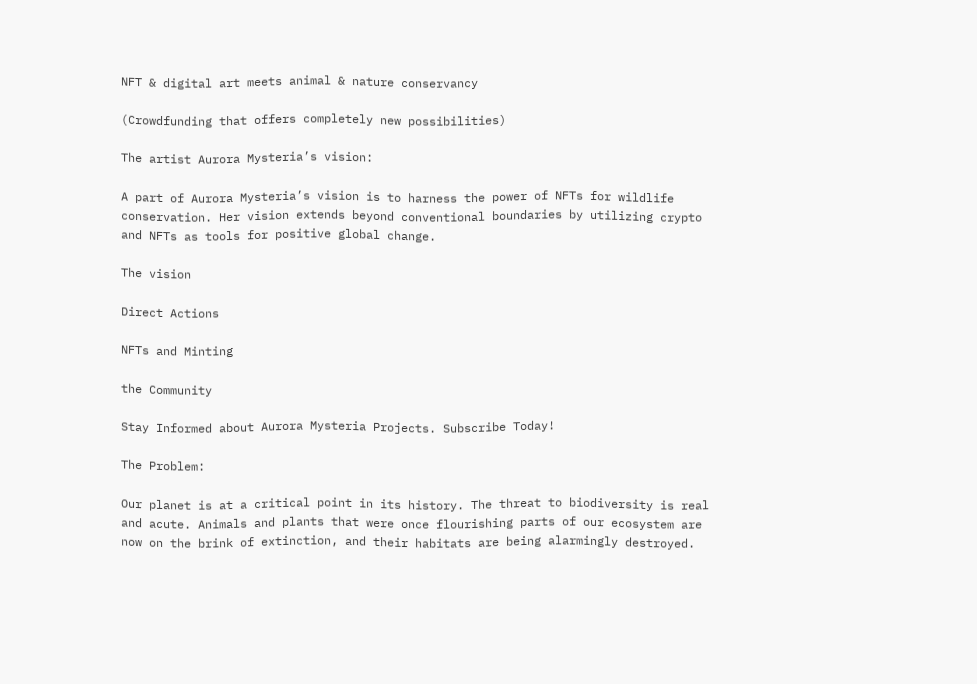NFT & digital art meets animal & nature conservancy

(Crowdfunding that offers completely new possibilities)

The artist Aurora Mysteria’s vision:

A part of Aurora Mysteria’s vision is to harness the power of NFTs for wildlife conservation. Her vision extends beyond conventional boundaries by utilizing crypto and NFTs as tools for positive global change.

The vision

Direct Actions

NFTs and Minting

the Community

Stay Informed about Aurora Mysteria Projects. Subscribe Today!

The Problem:

Our planet is at a critical point in its history. The threat to biodiversity is real and acute. Animals and plants that were once flourishing parts of our ecosystem are now on the brink of extinction, and their habitats are being alarmingly destroyed.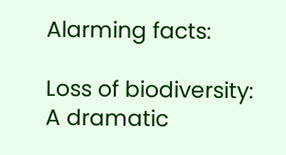Alarming facts:

Loss of biodiversity: A dramatic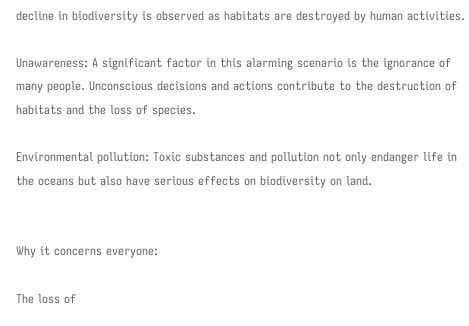decline in biodiversity is observed as habitats are destroyed by human activities.

Unawareness: A significant factor in this alarming scenario is the ignorance of many people. Unconscious decisions and actions contribute to the destruction of habitats and the loss of species.

Environmental pollution: Toxic substances and pollution not only endanger life in the oceans but also have serious effects on biodiversity on land.


Why it concerns everyone:

The loss of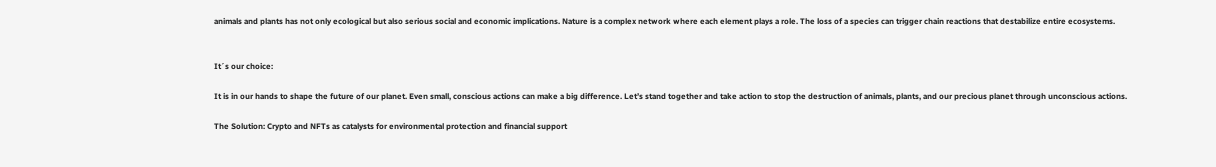animals and plants has not only ecological but also serious social and economic implications. Nature is a complex network where each element plays a role. The loss of a species can trigger chain reactions that destabilize entire ecosystems.


It´s our choice:

It is in our hands to shape the future of our planet. Even small, conscious actions can make a big difference. Let’s stand together and take action to stop the destruction of animals, plants, and our precious planet through unconscious actions.

The Solution: Crypto and NFTs as catalysts for environmental protection and financial support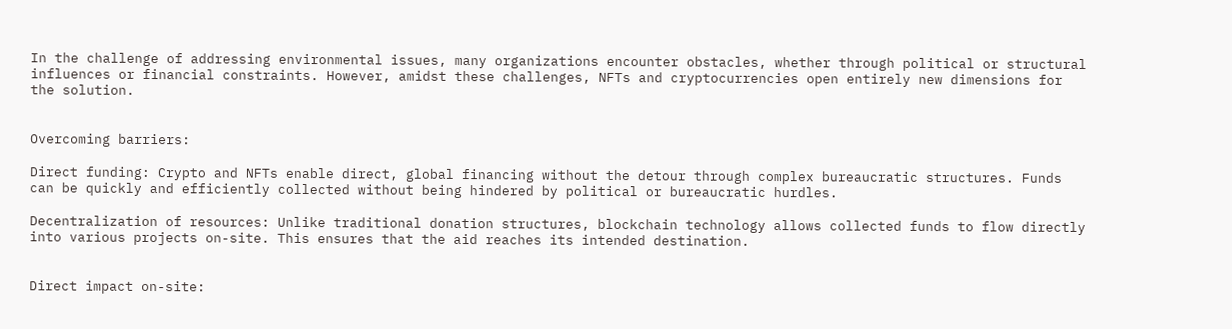In the challenge of addressing environmental issues, many organizations encounter obstacles, whether through political or structural influences or financial constraints. However, amidst these challenges, NFTs and cryptocurrencies open entirely new dimensions for the solution.


Overcoming barriers:

Direct funding: Crypto and NFTs enable direct, global financing without the detour through complex bureaucratic structures. Funds can be quickly and efficiently collected without being hindered by political or bureaucratic hurdles.

Decentralization of resources: Unlike traditional donation structures, blockchain technology allows collected funds to flow directly into various projects on-site. This ensures that the aid reaches its intended destination.


Direct impact on-site: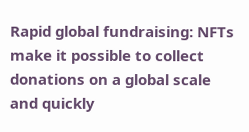Rapid global fundraising: NFTs make it possible to collect donations on a global scale and quickly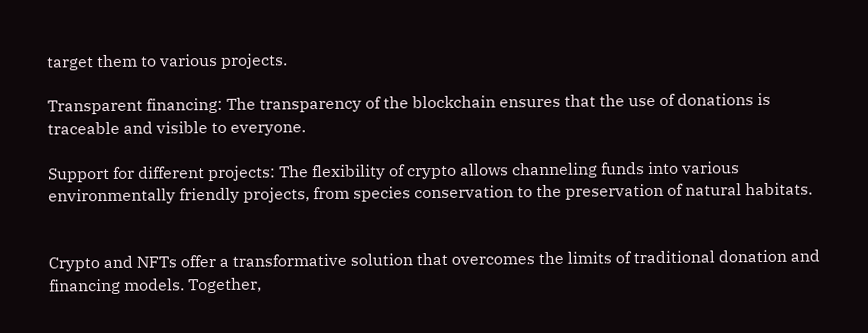target them to various projects.

Transparent financing: The transparency of the blockchain ensures that the use of donations is traceable and visible to everyone.

Support for different projects: The flexibility of crypto allows channeling funds into various environmentally friendly projects, from species conservation to the preservation of natural habitats.


Crypto and NFTs offer a transformative solution that overcomes the limits of traditional donation and financing models. Together,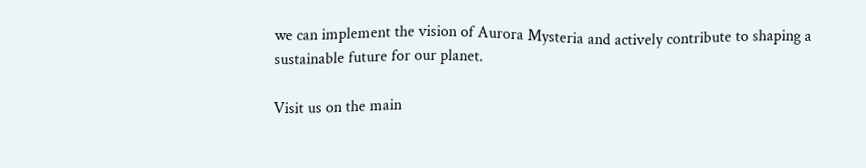we can implement the vision of Aurora Mysteria and actively contribute to shaping a sustainable future for our planet.

Visit us on the main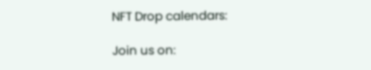NFT Drop calendars:

Join us on: